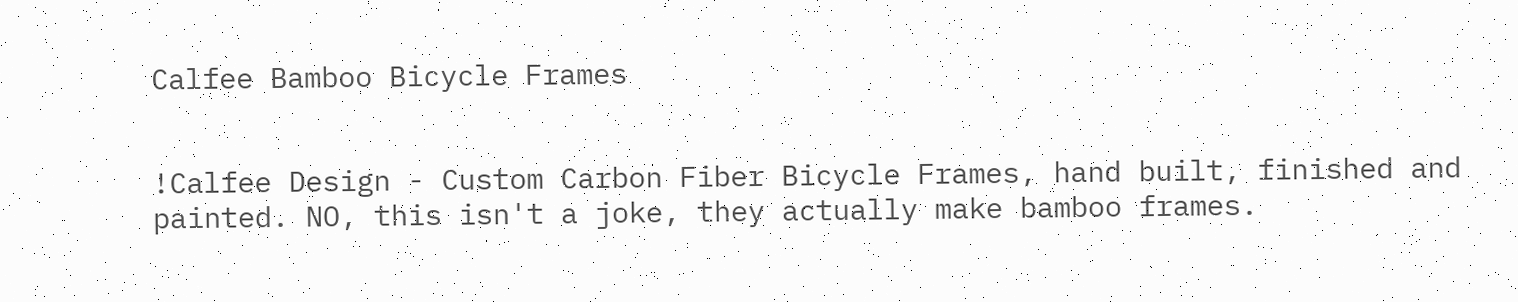Calfee Bamboo Bicycle Frames


!Calfee Design - Custom Carbon Fiber Bicycle Frames, hand built, finished and painted. NO, this isn't a joke, they actually make bamboo frames.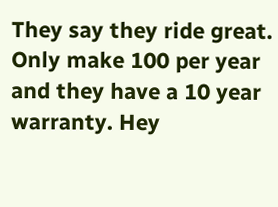They say they ride great. Only make 100 per year and they have a 10 year warranty. Hey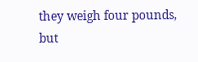they weigh four pounds, but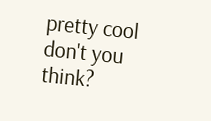pretty cool don't you think?